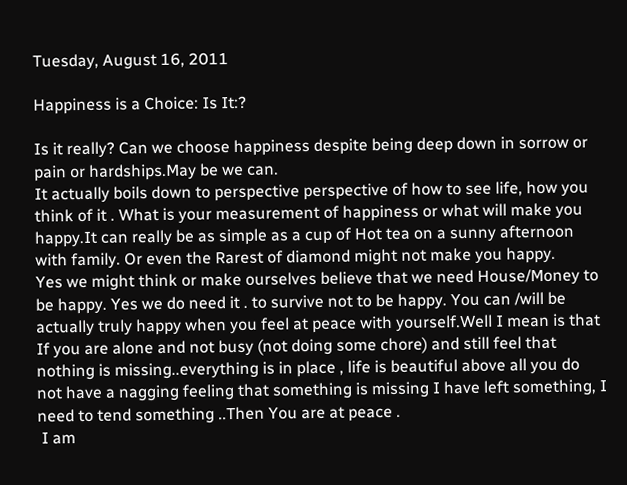Tuesday, August 16, 2011

Happiness is a Choice: Is It:?

Is it really? Can we choose happiness despite being deep down in sorrow or pain or hardships.May be we can.
It actually boils down to perspective perspective of how to see life, how you think of it . What is your measurement of happiness or what will make you happy.It can really be as simple as a cup of Hot tea on a sunny afternoon with family. Or even the Rarest of diamond might not make you happy.
Yes we might think or make ourselves believe that we need House/Money to be happy. Yes we do need it . to survive not to be happy. You can /will be actually truly happy when you feel at peace with yourself.Well I mean is that If you are alone and not busy (not doing some chore) and still feel that nothing is missing..everything is in place , life is beautiful above all you do not have a nagging feeling that something is missing I have left something, I need to tend something ..Then You are at peace .
 I am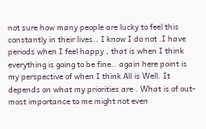not sure how many people are lucky to feel this constantly in their lives.. I know I do not .I have periods when I feel happy , that is when I think everything is going to be fine.. again here point is my perspective of when I think All is Well. It depends on what my priorities are . What is of out-most importance to me might not even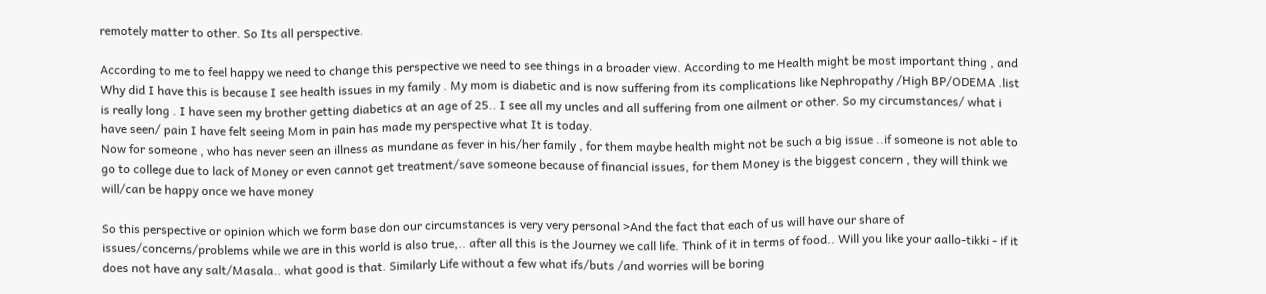remotely matter to other. So Its all perspective.

According to me to feel happy we need to change this perspective we need to see things in a broader view. According to me Health might be most important thing , and Why did I have this is because I see health issues in my family . My mom is diabetic and is now suffering from its complications like Nephropathy /High BP/ODEMA .list is really long . I have seen my brother getting diabetics at an age of 25.. I see all my uncles and all suffering from one ailment or other. So my circumstances/ what i have seen/ pain I have felt seeing Mom in pain has made my perspective what It is today.
Now for someone , who has never seen an illness as mundane as fever in his/her family , for them maybe health might not be such a big issue ..if someone is not able to go to college due to lack of Money or even cannot get treatment/save someone because of financial issues, for them Money is the biggest concern , they will think we will/can be happy once we have money

So this perspective or opinion which we form base don our circumstances is very very personal >And the fact that each of us will have our share of issues/concerns/problems while we are in this world is also true,.. after all this is the Journey we call life. Think of it in terms of food.. Will you like your aallo-tikki - if it does not have any salt/Masala.. what good is that. Similarly Life without a few what ifs/buts /and worries will be boring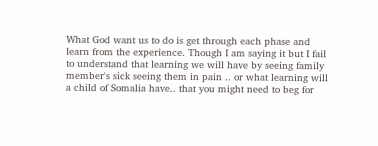What God want us to do is get through each phase and learn from the experience. Though I am saying it but I fail to understand that learning we will have by seeing family member's sick seeing them in pain .. or what learning will a child of Somalia have.. that you might need to beg for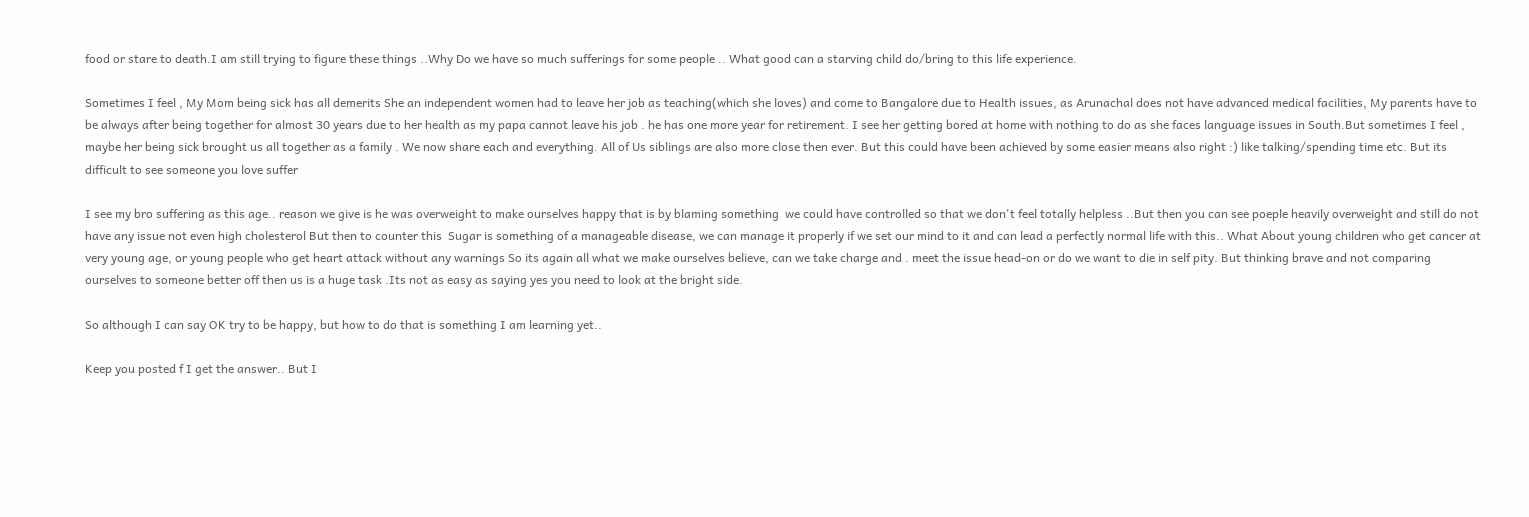food or stare to death.I am still trying to figure these things ..Why Do we have so much sufferings for some people .. What good can a starving child do/bring to this life experience.

Sometimes I feel , My Mom being sick has all demerits She an independent women had to leave her job as teaching(which she loves) and come to Bangalore due to Health issues, as Arunachal does not have advanced medical facilities, My parents have to be always after being together for almost 30 years due to her health as my papa cannot leave his job . he has one more year for retirement. I see her getting bored at home with nothing to do as she faces language issues in South.But sometimes I feel , maybe her being sick brought us all together as a family . We now share each and everything. All of Us siblings are also more close then ever. But this could have been achieved by some easier means also right :) like talking/spending time etc. But its difficult to see someone you love suffer

I see my bro suffering as this age.. reason we give is he was overweight to make ourselves happy that is by blaming something  we could have controlled so that we don't feel totally helpless ..But then you can see poeple heavily overweight and still do not have any issue not even high cholesterol But then to counter this  Sugar is something of a manageable disease, we can manage it properly if we set our mind to it and can lead a perfectly normal life with this.. What About young children who get cancer at very young age, or young people who get heart attack without any warnings So its again all what we make ourselves believe, can we take charge and . meet the issue head-on or do we want to die in self pity. But thinking brave and not comparing ourselves to someone better off then us is a huge task .Its not as easy as saying yes you need to look at the bright side.

So although I can say OK try to be happy, but how to do that is something I am learning yet..

Keep you posted f I get the answer.. But I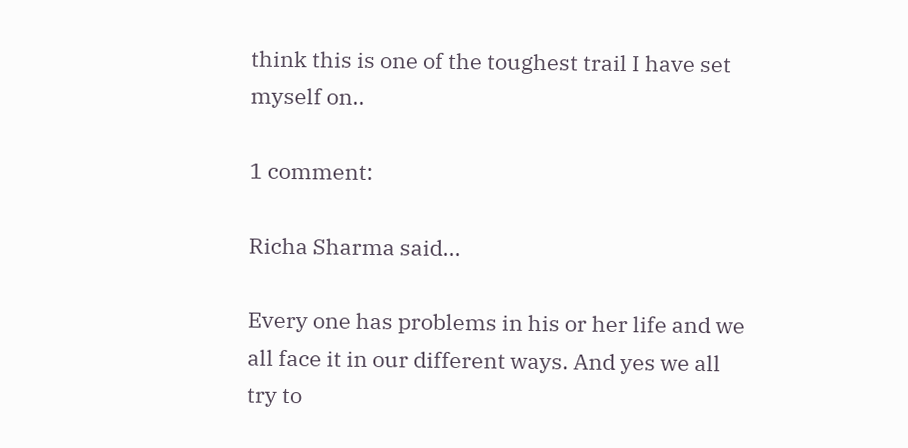think this is one of the toughest trail I have set myself on..

1 comment:

Richa Sharma said...

Every one has problems in his or her life and we all face it in our different ways. And yes we all try to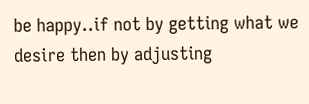be happy..if not by getting what we desire then by adjusting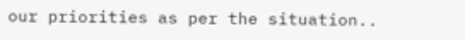our priorities as per the situation..